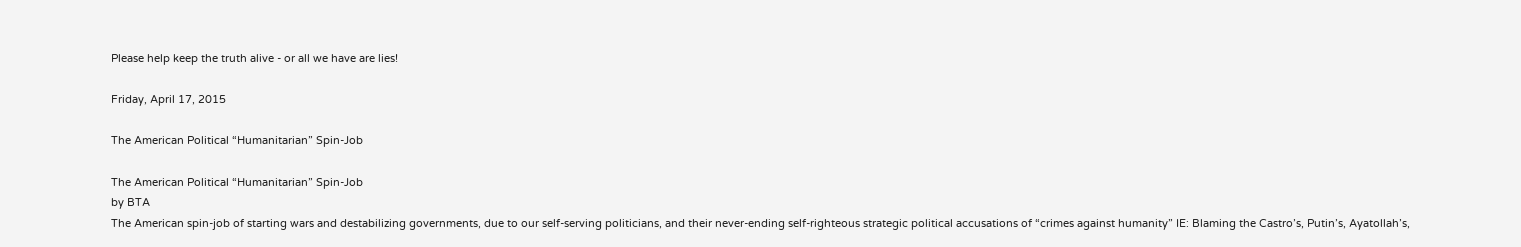Please help keep the truth alive - or all we have are lies!

Friday, April 17, 2015

The American Political “Humanitarian” Spin-Job

The American Political “Humanitarian” Spin-Job
by BTA
The American spin-job of starting wars and destabilizing governments, due to our self-serving politicians, and their never-ending self-righteous strategic political accusations of “crimes against humanity” IE: Blaming the Castro’s, Putin’s, Ayatollah’s,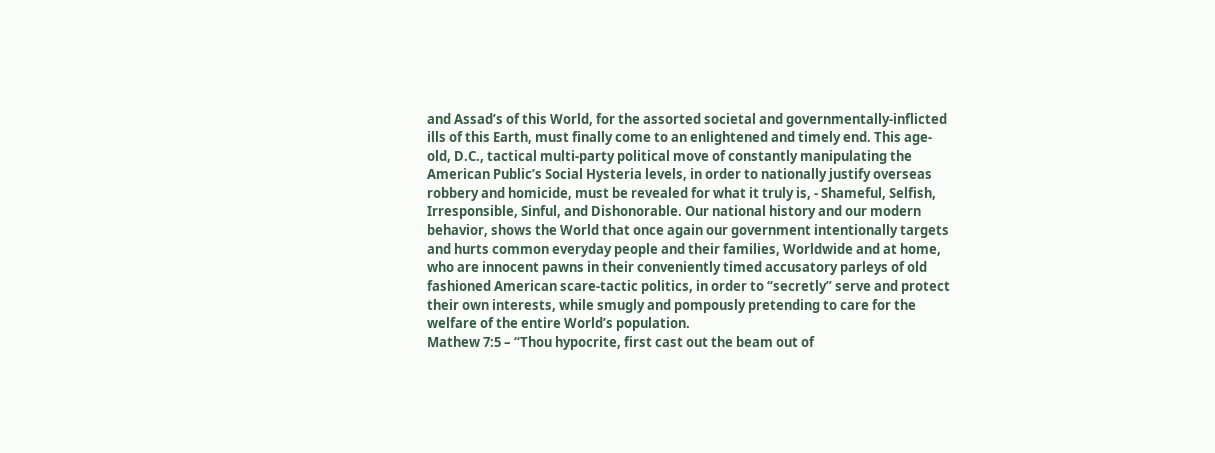and Assad’s of this World, for the assorted societal and governmentally-inflicted ills of this Earth, must finally come to an enlightened and timely end. This age-old, D.C., tactical multi-party political move of constantly manipulating the American Public’s Social Hysteria levels, in order to nationally justify overseas robbery and homicide, must be revealed for what it truly is, - Shameful, Selfish, Irresponsible, Sinful, and Dishonorable. Our national history and our modern behavior, shows the World that once again our government intentionally targets and hurts common everyday people and their families, Worldwide and at home, who are innocent pawns in their conveniently timed accusatory parleys of old fashioned American scare-tactic politics, in order to “secretly” serve and protect their own interests, while smugly and pompously pretending to care for the welfare of the entire World’s population.
Mathew 7:5 – “Thou hypocrite, first cast out the beam out of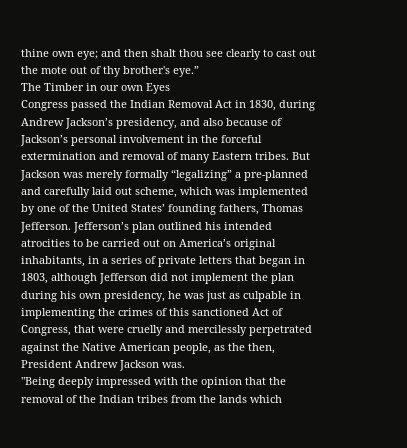thine own eye; and then shalt thou see clearly to cast out the mote out of thy brother's eye.”
The Timber in our own Eyes
Congress passed the Indian Removal Act in 1830, during Andrew Jackson’s presidency, and also because of Jackson’s personal involvement in the forceful extermination and removal of many Eastern tribes. But Jackson was merely formally “legalizing” a pre-planned and carefully laid out scheme, which was implemented by one of the United States’ founding fathers, Thomas Jefferson. Jefferson’s plan outlined his intended atrocities to be carried out on America’s original inhabitants, in a series of private letters that began in 1803, although Jefferson did not implement the plan during his own presidency, he was just as culpable in implementing the crimes of this sanctioned Act of Congress, that were cruelly and mercilessly perpetrated against the Native American people, as the then, President Andrew Jackson was.
"Being deeply impressed with the opinion that the removal of the Indian tribes from the lands which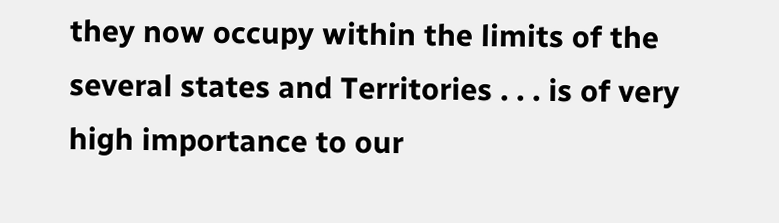they now occupy within the limits of the several states and Territories . . . is of very high importance to our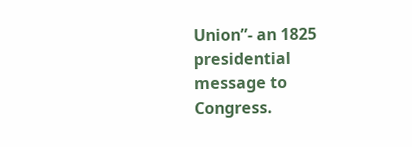Union”- an 1825 presidential message to Congress.